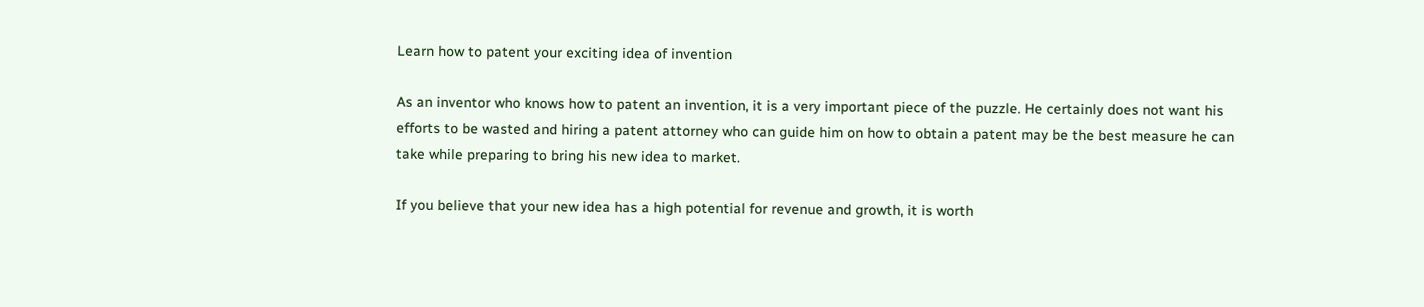Learn how to patent your exciting idea of invention

As an inventor who knows how to patent an invention, it is a very important piece of the puzzle. He certainly does not want his efforts to be wasted and hiring a patent attorney who can guide him on how to obtain a patent may be the best measure he can take while preparing to bring his new idea to market.

If you believe that your new idea has a high potential for revenue and growth, it is worth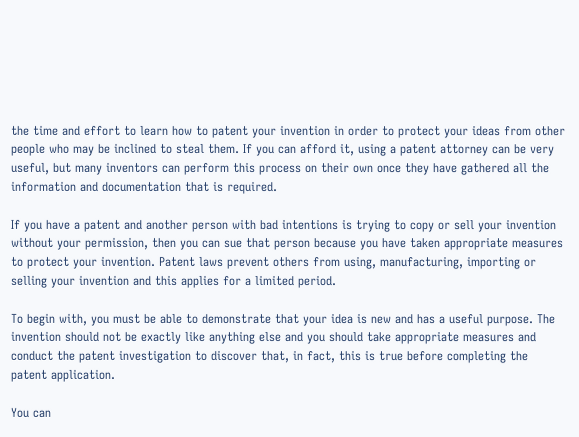the time and effort to learn how to patent your invention in order to protect your ideas from other people who may be inclined to steal them. If you can afford it, using a patent attorney can be very useful, but many inventors can perform this process on their own once they have gathered all the information and documentation that is required.

If you have a patent and another person with bad intentions is trying to copy or sell your invention without your permission, then you can sue that person because you have taken appropriate measures to protect your invention. Patent laws prevent others from using, manufacturing, importing or selling your invention and this applies for a limited period.

To begin with, you must be able to demonstrate that your idea is new and has a useful purpose. The invention should not be exactly like anything else and you should take appropriate measures and conduct the patent investigation to discover that, in fact, this is true before completing the patent application.

You can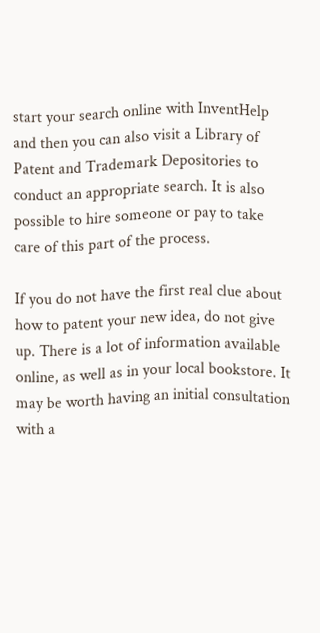start your search online with InventHelp and then you can also visit a Library of Patent and Trademark Depositories to conduct an appropriate search. It is also possible to hire someone or pay to take care of this part of the process.

If you do not have the first real clue about how to patent your new idea, do not give up. There is a lot of information available online, as well as in your local bookstore. It may be worth having an initial consultation with a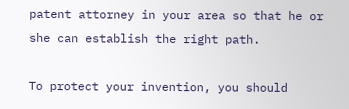patent attorney in your area so that he or she can establish the right path.

To protect your invention, you should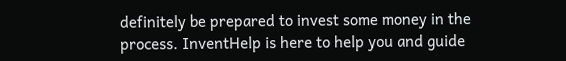definitely be prepared to invest some money in the process. InventHelp is here to help you and guide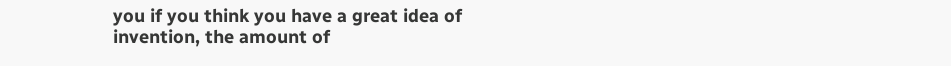you if you think you have a great idea of invention, the amount of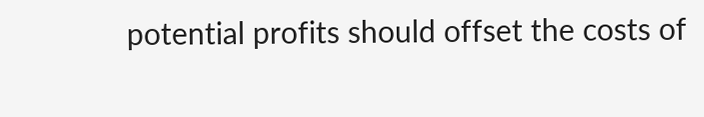potential profits should offset the costs of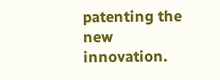patenting the new innovation.